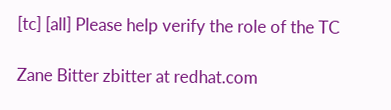[tc] [all] Please help verify the role of the TC

Zane Bitter zbitter at redhat.com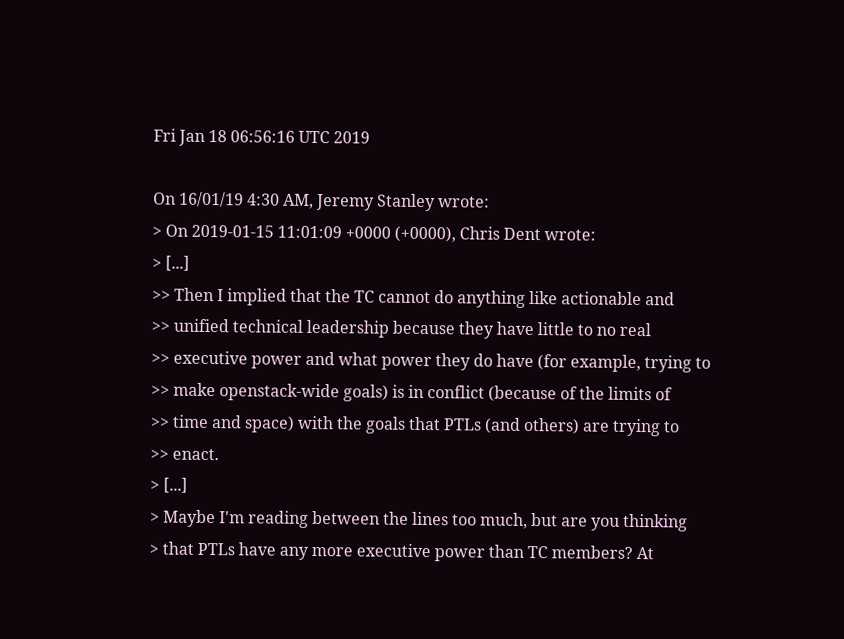Fri Jan 18 06:56:16 UTC 2019

On 16/01/19 4:30 AM, Jeremy Stanley wrote:
> On 2019-01-15 11:01:09 +0000 (+0000), Chris Dent wrote:
> [...]
>> Then I implied that the TC cannot do anything like actionable and
>> unified technical leadership because they have little to no real
>> executive power and what power they do have (for example, trying to
>> make openstack-wide goals) is in conflict (because of the limits of
>> time and space) with the goals that PTLs (and others) are trying to
>> enact.
> [...]
> Maybe I'm reading between the lines too much, but are you thinking
> that PTLs have any more executive power than TC members? At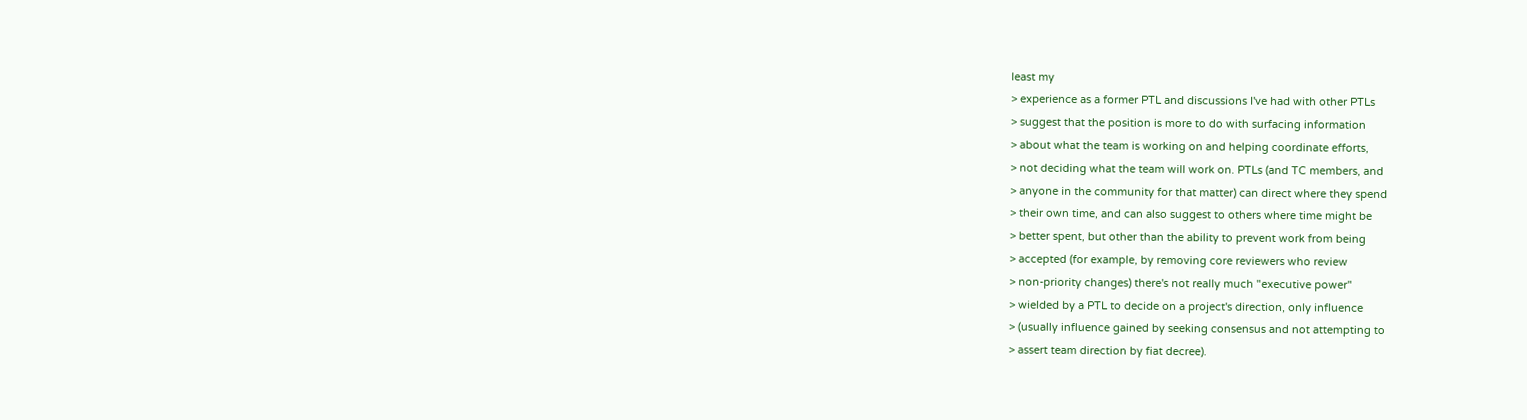least my
> experience as a former PTL and discussions I've had with other PTLs
> suggest that the position is more to do with surfacing information
> about what the team is working on and helping coordinate efforts,
> not deciding what the team will work on. PTLs (and TC members, and
> anyone in the community for that matter) can direct where they spend
> their own time, and can also suggest to others where time might be
> better spent, but other than the ability to prevent work from being
> accepted (for example, by removing core reviewers who review
> non-priority changes) there's not really much "executive power"
> wielded by a PTL to decide on a project's direction, only influence
> (usually influence gained by seeking consensus and not attempting to
> assert team direction by fiat decree).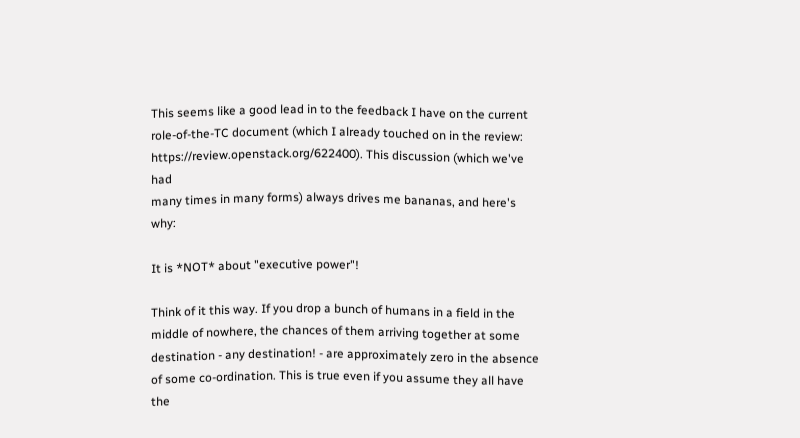This seems like a good lead in to the feedback I have on the current
role-of-the-TC document (which I already touched on in the review:
https://review.openstack.org/622400). This discussion (which we've had
many times in many forms) always drives me bananas, and here's why:

It is *NOT* about "executive power"!

Think of it this way. If you drop a bunch of humans in a field in the
middle of nowhere, the chances of them arriving together at some
destination - any destination! - are approximately zero in the absence
of some co-ordination. This is true even if you assume they all have the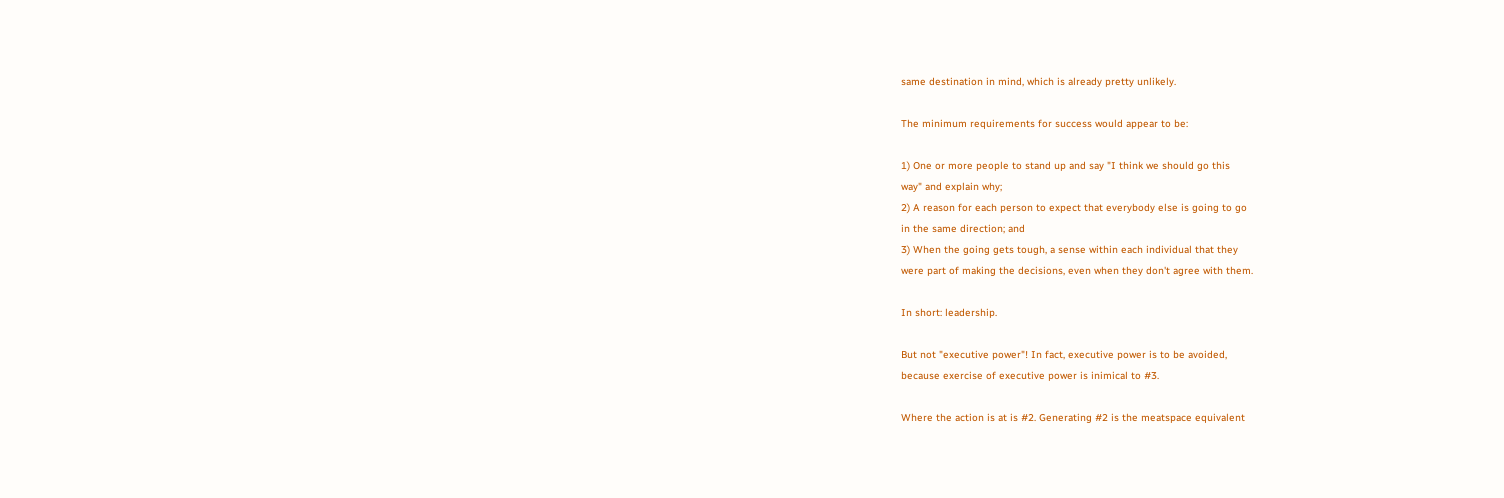same destination in mind, which is already pretty unlikely.

The minimum requirements for success would appear to be:

1) One or more people to stand up and say "I think we should go this
way" and explain why;
2) A reason for each person to expect that everybody else is going to go
in the same direction; and
3) When the going gets tough, a sense within each individual that they
were part of making the decisions, even when they don't agree with them.

In short: leadership.

But not "executive power"! In fact, executive power is to be avoided,
because exercise of executive power is inimical to #3.

Where the action is at is #2. Generating #2 is the meatspace equivalent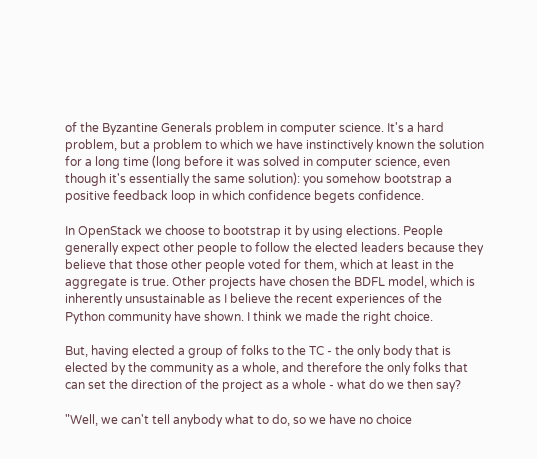of the Byzantine Generals problem in computer science. It's a hard
problem, but a problem to which we have instinctively known the solution
for a long time (long before it was solved in computer science, even
though it's essentially the same solution): you somehow bootstrap a
positive feedback loop in which confidence begets confidence.

In OpenStack we choose to bootstrap it by using elections. People
generally expect other people to follow the elected leaders because they
believe that those other people voted for them, which at least in the
aggregate is true. Other projects have chosen the BDFL model, which is
inherently unsustainable as I believe the recent experiences of the
Python community have shown. I think we made the right choice.

But, having elected a group of folks to the TC - the only body that is
elected by the community as a whole, and therefore the only folks that
can set the direction of the project as a whole - what do we then say?

"Well, we can't tell anybody what to do, so we have no choice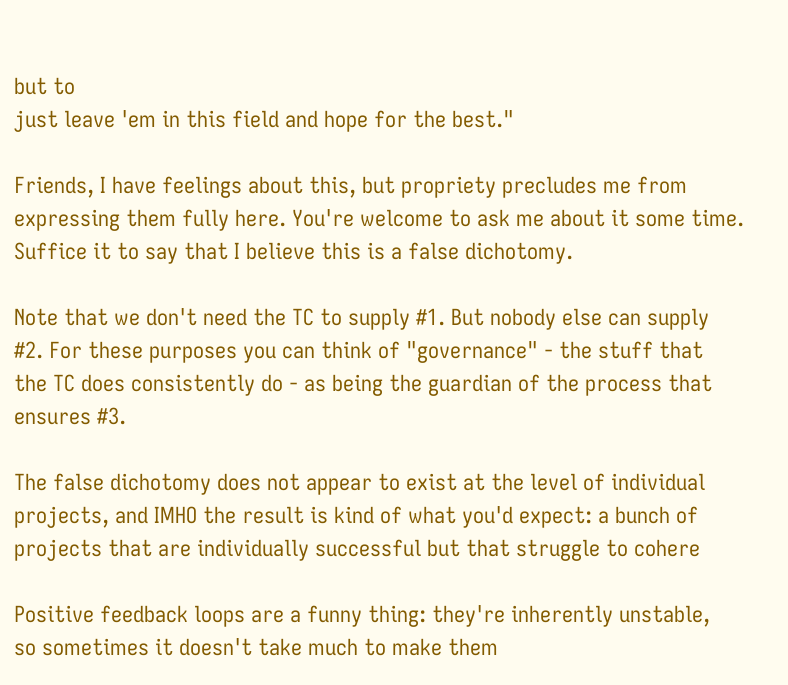but to
just leave 'em in this field and hope for the best."

Friends, I have feelings about this, but propriety precludes me from
expressing them fully here. You're welcome to ask me about it some time.
Suffice it to say that I believe this is a false dichotomy.

Note that we don't need the TC to supply #1. But nobody else can supply
#2. For these purposes you can think of "governance" - the stuff that
the TC does consistently do - as being the guardian of the process that
ensures #3.

The false dichotomy does not appear to exist at the level of individual
projects, and IMHO the result is kind of what you'd expect: a bunch of
projects that are individually successful but that struggle to cohere

Positive feedback loops are a funny thing: they're inherently unstable,
so sometimes it doesn't take much to make them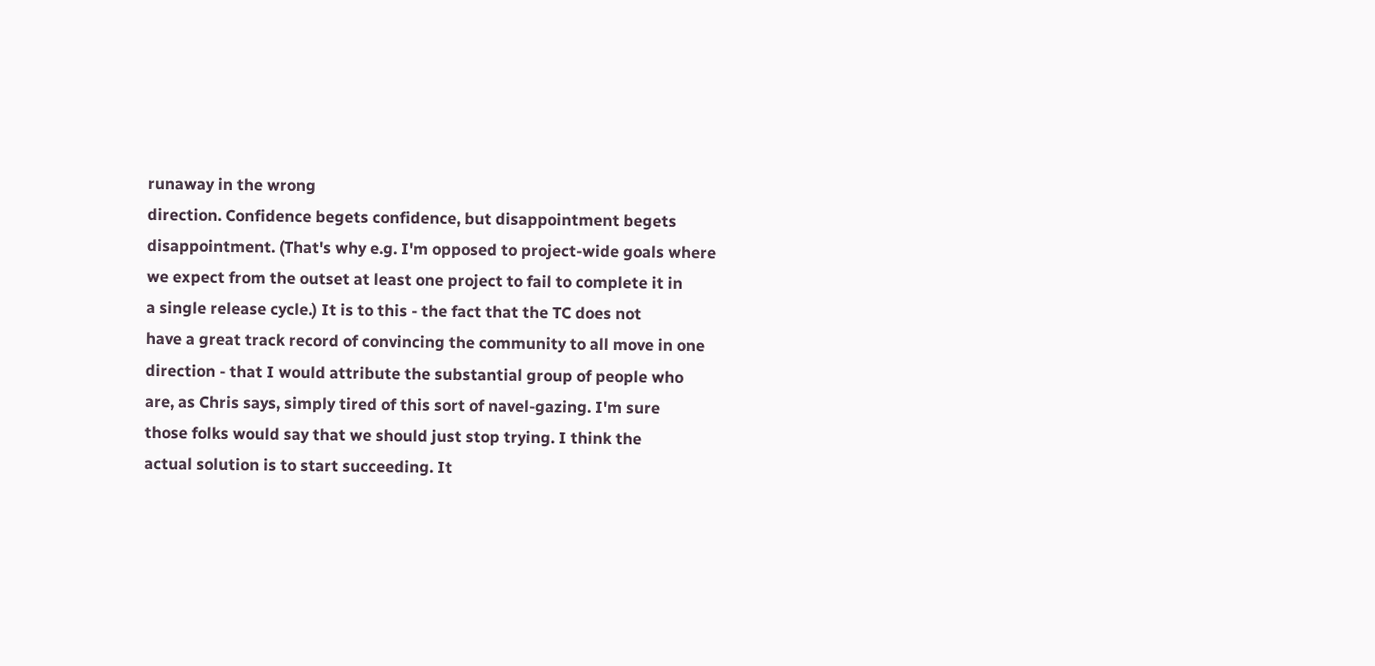runaway in the wrong
direction. Confidence begets confidence, but disappointment begets
disappointment. (That's why e.g. I'm opposed to project-wide goals where
we expect from the outset at least one project to fail to complete it in
a single release cycle.) It is to this - the fact that the TC does not
have a great track record of convincing the community to all move in one
direction - that I would attribute the substantial group of people who
are, as Chris says, simply tired of this sort of navel-gazing. I'm sure
those folks would say that we should just stop trying. I think the
actual solution is to start succeeding. It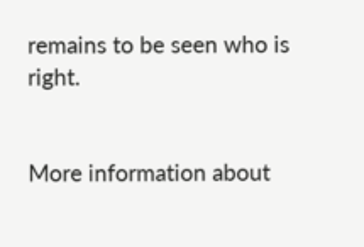remains to be seen who is right.


More information about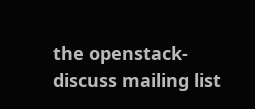the openstack-discuss mailing list